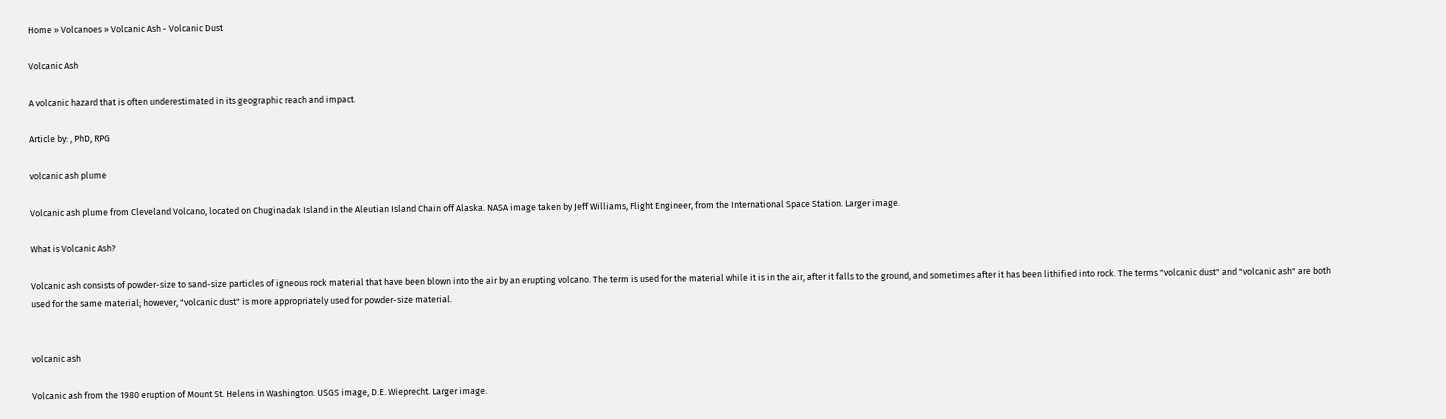Home » Volcanoes » Volcanic Ash - Volcanic Dust

Volcanic Ash

A volcanic hazard that is often underestimated in its geographic reach and impact.

Article by: , PhD, RPG

volcanic ash plume

Volcanic ash plume from Cleveland Volcano, located on Chuginadak Island in the Aleutian Island Chain off Alaska. NASA image taken by Jeff Williams, Flight Engineer, from the International Space Station. Larger image.

What is Volcanic Ash?

Volcanic ash consists of powder-size to sand-size particles of igneous rock material that have been blown into the air by an erupting volcano. The term is used for the material while it is in the air, after it falls to the ground, and sometimes after it has been lithified into rock. The terms "volcanic dust" and "volcanic ash" are both used for the same material; however, "volcanic dust" is more appropriately used for powder-size material.


volcanic ash

Volcanic ash from the 1980 eruption of Mount St. Helens in Washington. USGS image, D.E. Wieprecht. Larger image.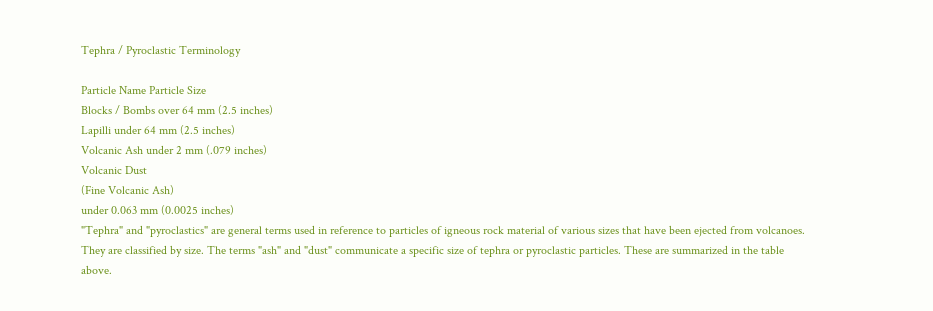Tephra / Pyroclastic Terminology

Particle Name Particle Size
Blocks / Bombs over 64 mm (2.5 inches)
Lapilli under 64 mm (2.5 inches)
Volcanic Ash under 2 mm (.079 inches)
Volcanic Dust
(Fine Volcanic Ash)
under 0.063 mm (0.0025 inches)
"Tephra" and "pyroclastics" are general terms used in reference to particles of igneous rock material of various sizes that have been ejected from volcanoes. They are classified by size. The terms "ash" and "dust" communicate a specific size of tephra or pyroclastic particles. These are summarized in the table above.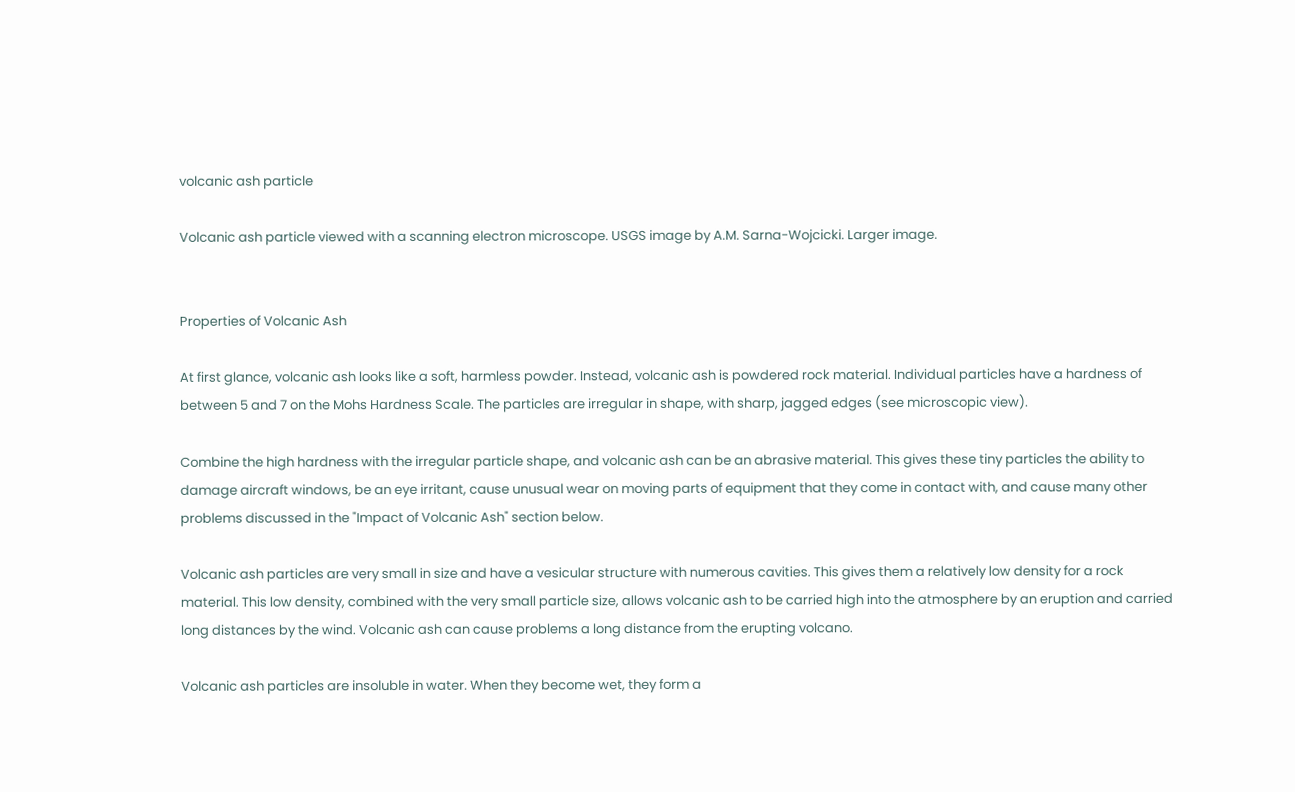volcanic ash particle

Volcanic ash particle viewed with a scanning electron microscope. USGS image by A.M. Sarna-Wojcicki. Larger image.


Properties of Volcanic Ash

At first glance, volcanic ash looks like a soft, harmless powder. Instead, volcanic ash is powdered rock material. Individual particles have a hardness of between 5 and 7 on the Mohs Hardness Scale. The particles are irregular in shape, with sharp, jagged edges (see microscopic view).

Combine the high hardness with the irregular particle shape, and volcanic ash can be an abrasive material. This gives these tiny particles the ability to damage aircraft windows, be an eye irritant, cause unusual wear on moving parts of equipment that they come in contact with, and cause many other problems discussed in the "Impact of Volcanic Ash" section below.

Volcanic ash particles are very small in size and have a vesicular structure with numerous cavities. This gives them a relatively low density for a rock material. This low density, combined with the very small particle size, allows volcanic ash to be carried high into the atmosphere by an eruption and carried long distances by the wind. Volcanic ash can cause problems a long distance from the erupting volcano.

Volcanic ash particles are insoluble in water. When they become wet, they form a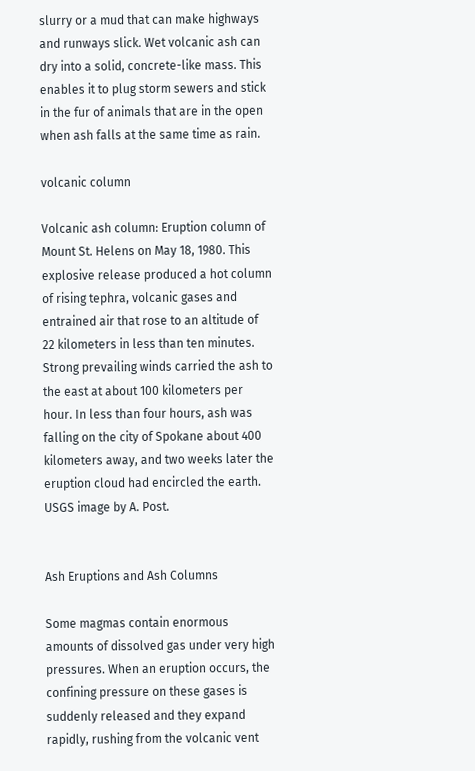slurry or a mud that can make highways and runways slick. Wet volcanic ash can dry into a solid, concrete-like mass. This enables it to plug storm sewers and stick in the fur of animals that are in the open when ash falls at the same time as rain.

volcanic column

Volcanic ash column: Eruption column of Mount St. Helens on May 18, 1980. This explosive release produced a hot column of rising tephra, volcanic gases and entrained air that rose to an altitude of 22 kilometers in less than ten minutes. Strong prevailing winds carried the ash to the east at about 100 kilometers per hour. In less than four hours, ash was falling on the city of Spokane about 400 kilometers away, and two weeks later the eruption cloud had encircled the earth. USGS image by A. Post.


Ash Eruptions and Ash Columns

Some magmas contain enormous amounts of dissolved gas under very high pressures. When an eruption occurs, the confining pressure on these gases is suddenly released and they expand rapidly, rushing from the volcanic vent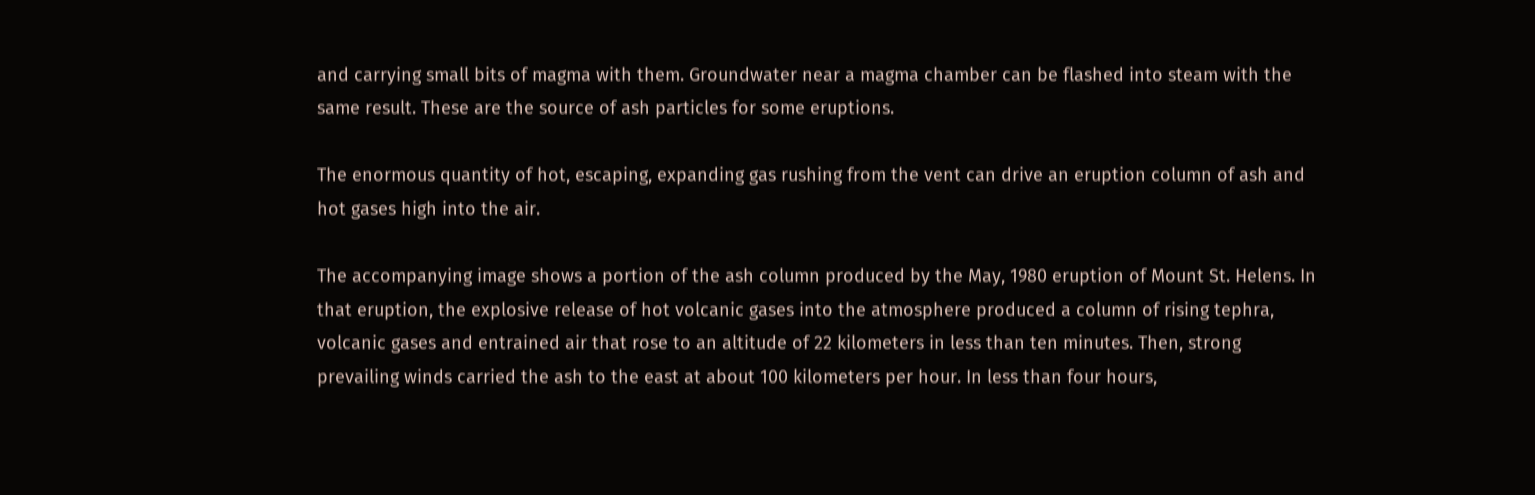and carrying small bits of magma with them. Groundwater near a magma chamber can be flashed into steam with the same result. These are the source of ash particles for some eruptions.

The enormous quantity of hot, escaping, expanding gas rushing from the vent can drive an eruption column of ash and hot gases high into the air.

The accompanying image shows a portion of the ash column produced by the May, 1980 eruption of Mount St. Helens. In that eruption, the explosive release of hot volcanic gases into the atmosphere produced a column of rising tephra, volcanic gases and entrained air that rose to an altitude of 22 kilometers in less than ten minutes. Then, strong prevailing winds carried the ash to the east at about 100 kilometers per hour. In less than four hours,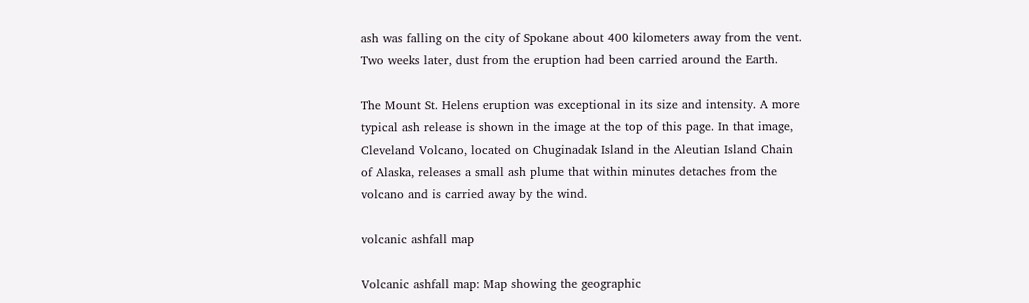ash was falling on the city of Spokane about 400 kilometers away from the vent. Two weeks later, dust from the eruption had been carried around the Earth.

The Mount St. Helens eruption was exceptional in its size and intensity. A more typical ash release is shown in the image at the top of this page. In that image, Cleveland Volcano, located on Chuginadak Island in the Aleutian Island Chain of Alaska, releases a small ash plume that within minutes detaches from the volcano and is carried away by the wind.

volcanic ashfall map

Volcanic ashfall map: Map showing the geographic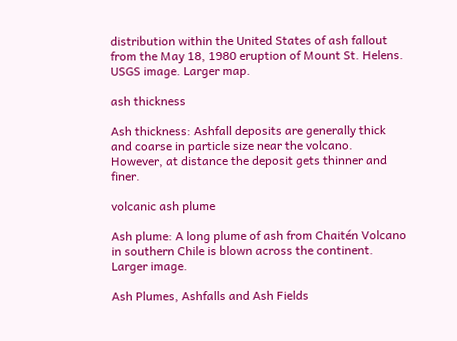distribution within the United States of ash fallout from the May 18, 1980 eruption of Mount St. Helens. USGS image. Larger map.

ash thickness

Ash thickness: Ashfall deposits are generally thick and coarse in particle size near the volcano. However, at distance the deposit gets thinner and finer.

volcanic ash plume

Ash plume: A long plume of ash from Chaitén Volcano in southern Chile is blown across the continent. Larger image.

Ash Plumes, Ashfalls and Ash Fields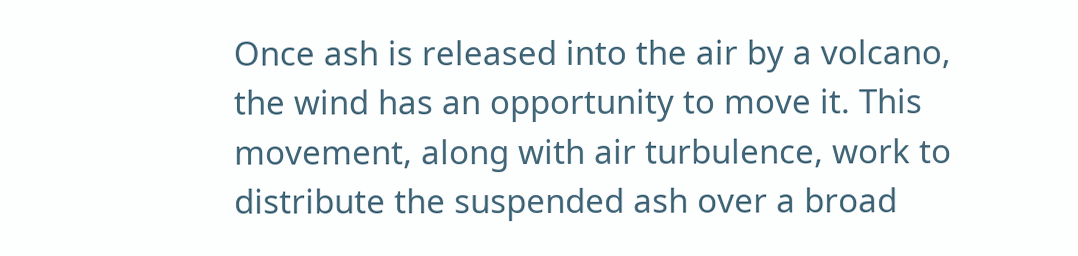Once ash is released into the air by a volcano, the wind has an opportunity to move it. This movement, along with air turbulence, work to distribute the suspended ash over a broad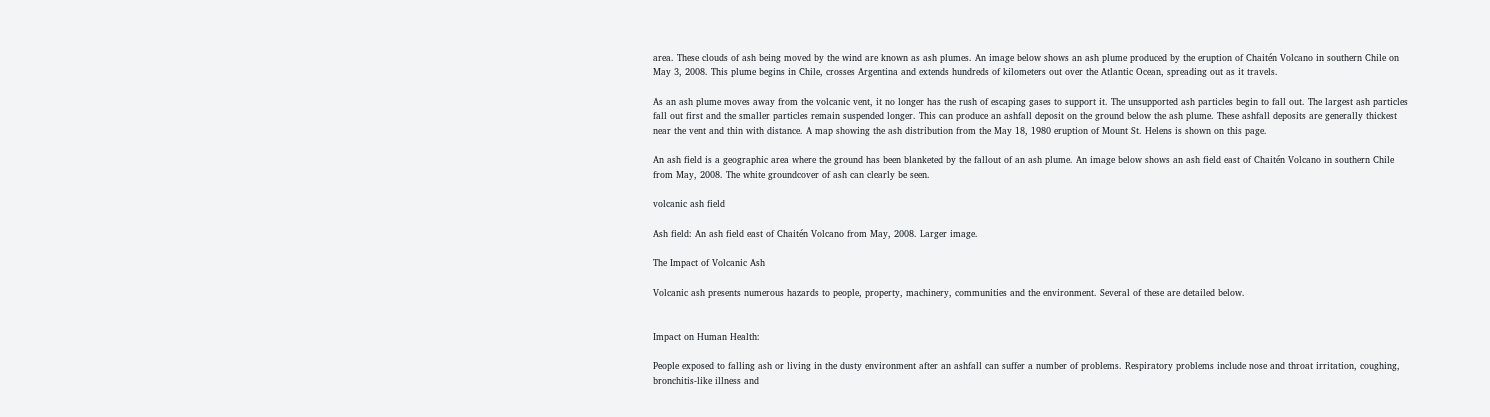area. These clouds of ash being moved by the wind are known as ash plumes. An image below shows an ash plume produced by the eruption of Chaitén Volcano in southern Chile on May 3, 2008. This plume begins in Chile, crosses Argentina and extends hundreds of kilometers out over the Atlantic Ocean, spreading out as it travels.

As an ash plume moves away from the volcanic vent, it no longer has the rush of escaping gases to support it. The unsupported ash particles begin to fall out. The largest ash particles fall out first and the smaller particles remain suspended longer. This can produce an ashfall deposit on the ground below the ash plume. These ashfall deposits are generally thickest near the vent and thin with distance. A map showing the ash distribution from the May 18, 1980 eruption of Mount St. Helens is shown on this page.

An ash field is a geographic area where the ground has been blanketed by the fallout of an ash plume. An image below shows an ash field east of Chaitén Volcano in southern Chile from May, 2008. The white groundcover of ash can clearly be seen.

volcanic ash field

Ash field: An ash field east of Chaitén Volcano from May, 2008. Larger image.

The Impact of Volcanic Ash

Volcanic ash presents numerous hazards to people, property, machinery, communities and the environment. Several of these are detailed below.


Impact on Human Health:

People exposed to falling ash or living in the dusty environment after an ashfall can suffer a number of problems. Respiratory problems include nose and throat irritation, coughing, bronchitis-like illness and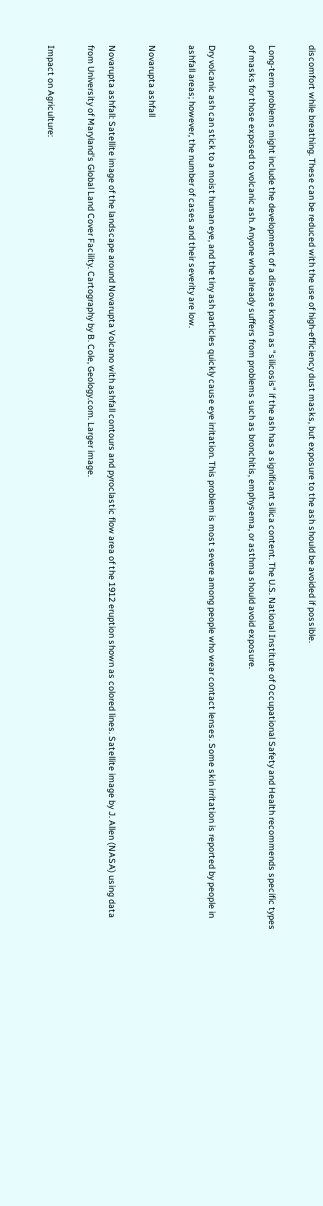discomfort while breathing. These can be reduced with the use of high-efficiency dust masks, but exposure to the ash should be avoided if possible.

Long-term problems might include the development of a disease known as "silicosis" if the ash has a significant silica content. The U.S. National Institute of Occupational Safety and Health recommends specific types of masks for those exposed to volcanic ash. Anyone who already suffers from problems such as bronchitis, emphysema, or asthma should avoid exposure.

Dry volcanic ash can stick to a moist human eye, and the tiny ash particles quickly cause eye irritation. This problem is most severe among people who wear contact lenses. Some skin irritation is reported by people in ashfall areas; however, the number of cases and their severity are low.

Novarupta ashfall

Novarupta ashfall: Satellite image of the landscape around Novarupta Volcano with ashfall contours and pyroclastic flow area of the 1912 eruption shown as colored lines. Satellite image by J. Allen (NASA) using data from University of Maryland's Global Land Cover Facility. Cartography by B. Cole, Geology.com. Larger image.

Impact on Agriculture: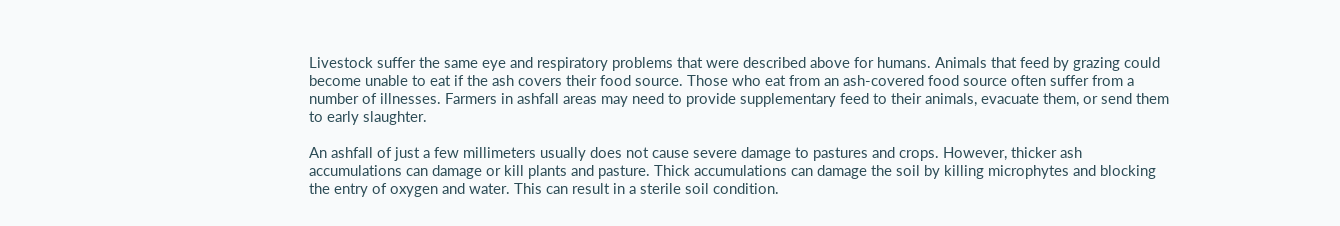Livestock suffer the same eye and respiratory problems that were described above for humans. Animals that feed by grazing could become unable to eat if the ash covers their food source. Those who eat from an ash-covered food source often suffer from a number of illnesses. Farmers in ashfall areas may need to provide supplementary feed to their animals, evacuate them, or send them to early slaughter.

An ashfall of just a few millimeters usually does not cause severe damage to pastures and crops. However, thicker ash accumulations can damage or kill plants and pasture. Thick accumulations can damage the soil by killing microphytes and blocking the entry of oxygen and water. This can result in a sterile soil condition.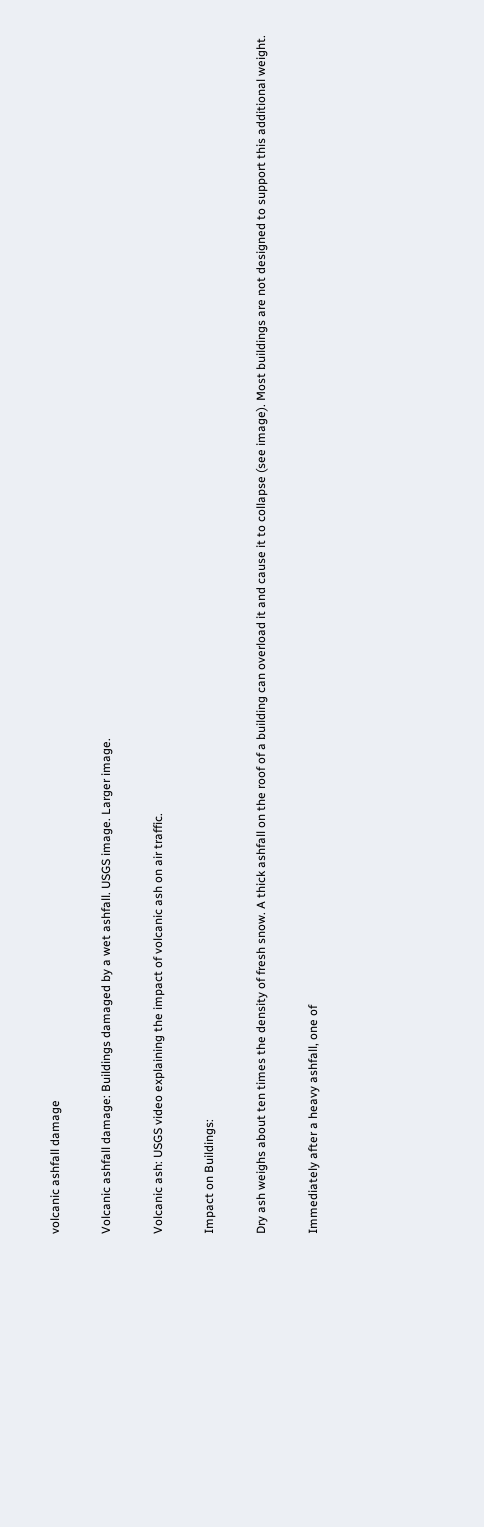volcanic ashfall damage

Volcanic ashfall damage: Buildings damaged by a wet ashfall. USGS image. Larger image.

Volcanic ash: USGS video explaining the impact of volcanic ash on air traffic.

Impact on Buildings:

Dry ash weighs about ten times the density of fresh snow. A thick ashfall on the roof of a building can overload it and cause it to collapse (see image). Most buildings are not designed to support this additional weight.

Immediately after a heavy ashfall, one of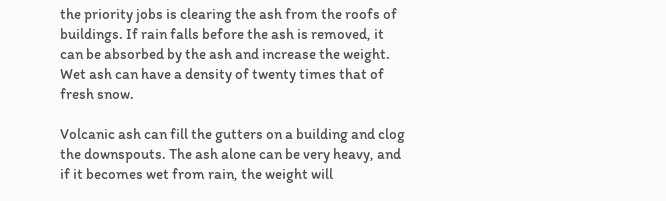the priority jobs is clearing the ash from the roofs of buildings. If rain falls before the ash is removed, it can be absorbed by the ash and increase the weight. Wet ash can have a density of twenty times that of fresh snow.

Volcanic ash can fill the gutters on a building and clog the downspouts. The ash alone can be very heavy, and if it becomes wet from rain, the weight will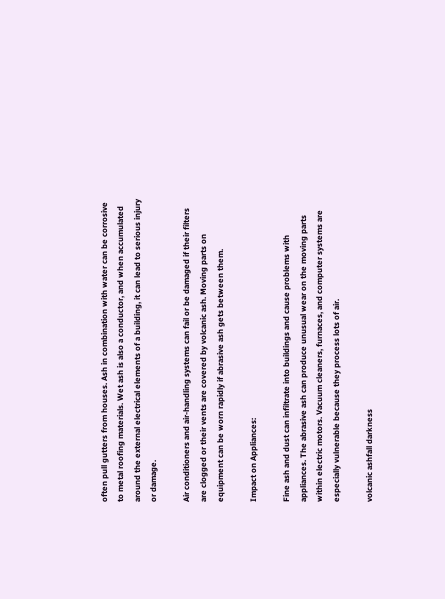often pull gutters from houses. Ash in combination with water can be corrosive to metal roofing materials. Wet ash is also a conductor, and when accumulated around the external electrical elements of a building, it can lead to serious injury or damage.

Air conditioners and air-handling systems can fail or be damaged if their filters are clogged or their vents are covered by volcanic ash. Moving parts on equipment can be worn rapidly if abrasive ash gets between them.

Impact on Appliances:

Fine ash and dust can infiltrate into buildings and cause problems with appliances. The abrasive ash can produce unusual wear on the moving parts within electric motors. Vacuum cleaners, furnaces, and computer systems are especially vulnerable because they process lots of air.

volcanic ashfall darkness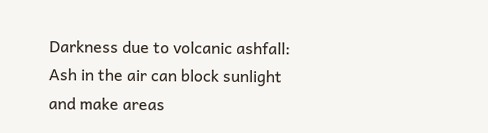Darkness due to volcanic ashfall: Ash in the air can block sunlight and make areas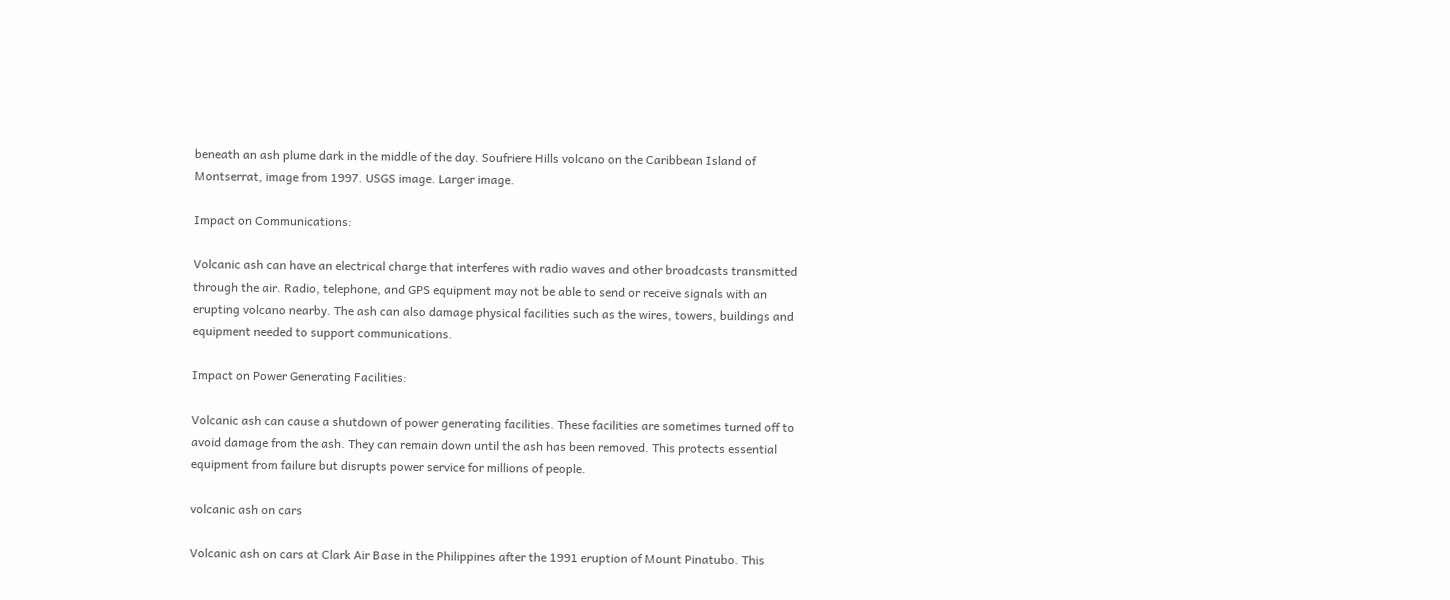beneath an ash plume dark in the middle of the day. Soufriere Hills volcano on the Caribbean Island of Montserrat, image from 1997. USGS image. Larger image.

Impact on Communications:

Volcanic ash can have an electrical charge that interferes with radio waves and other broadcasts transmitted through the air. Radio, telephone, and GPS equipment may not be able to send or receive signals with an erupting volcano nearby. The ash can also damage physical facilities such as the wires, towers, buildings and equipment needed to support communications.

Impact on Power Generating Facilities:

Volcanic ash can cause a shutdown of power generating facilities. These facilities are sometimes turned off to avoid damage from the ash. They can remain down until the ash has been removed. This protects essential equipment from failure but disrupts power service for millions of people.

volcanic ash on cars

Volcanic ash on cars at Clark Air Base in the Philippines after the 1991 eruption of Mount Pinatubo. This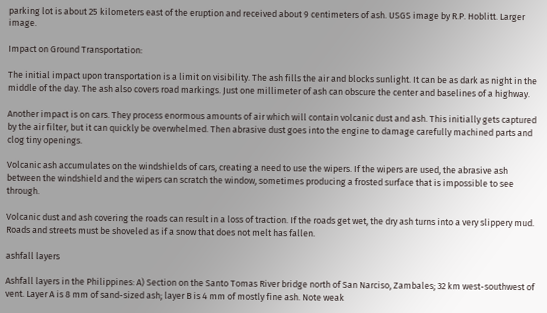parking lot is about 25 kilometers east of the eruption and received about 9 centimeters of ash. USGS image by R.P. Hoblitt. Larger image.

Impact on Ground Transportation:

The initial impact upon transportation is a limit on visibility. The ash fills the air and blocks sunlight. It can be as dark as night in the middle of the day. The ash also covers road markings. Just one millimeter of ash can obscure the center and baselines of a highway.

Another impact is on cars. They process enormous amounts of air which will contain volcanic dust and ash. This initially gets captured by the air filter, but it can quickly be overwhelmed. Then abrasive dust goes into the engine to damage carefully machined parts and clog tiny openings.

Volcanic ash accumulates on the windshields of cars, creating a need to use the wipers. If the wipers are used, the abrasive ash between the windshield and the wipers can scratch the window, sometimes producing a frosted surface that is impossible to see through.

Volcanic dust and ash covering the roads can result in a loss of traction. If the roads get wet, the dry ash turns into a very slippery mud. Roads and streets must be shoveled as if a snow that does not melt has fallen.

ashfall layers

Ashfall layers in the Philippines: A) Section on the Santo Tomas River bridge north of San Narciso, Zambales; 32 km west-southwest of vent. Layer A is 8 mm of sand-sized ash; layer B is 4 mm of mostly fine ash. Note weak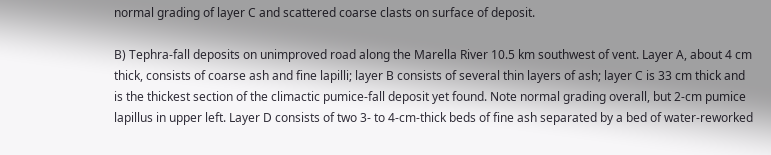normal grading of layer C and scattered coarse clasts on surface of deposit.

B) Tephra-fall deposits on unimproved road along the Marella River 10.5 km southwest of vent. Layer A, about 4 cm thick, consists of coarse ash and fine lapilli; layer B consists of several thin layers of ash; layer C is 33 cm thick and is the thickest section of the climactic pumice-fall deposit yet found. Note normal grading overall, but 2-cm pumice lapillus in upper left. Layer D consists of two 3- to 4-cm-thick beds of fine ash separated by a bed of water-reworked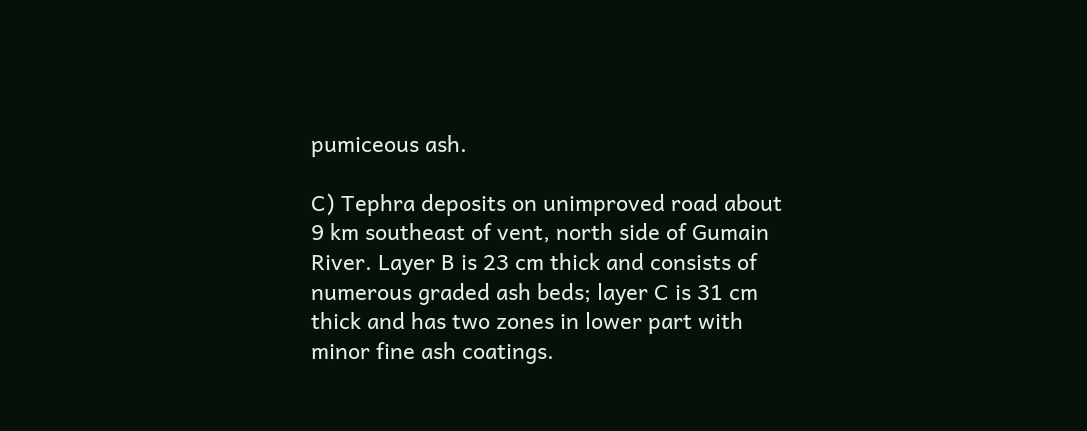pumiceous ash.

C) Tephra deposits on unimproved road about 9 km southeast of vent, north side of Gumain River. Layer B is 23 cm thick and consists of numerous graded ash beds; layer C is 31 cm thick and has two zones in lower part with minor fine ash coatings.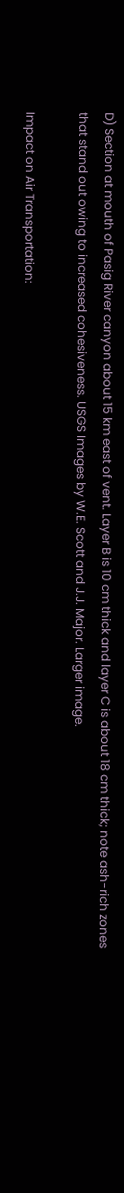D) Section at mouth of Pasig River canyon about 15 km east of vent. Layer B is 10 cm thick and layer C is about 18 cm thick; note ash-rich zones that stand out owing to increased cohesiveness. USGS Images by W.E. Scott and J.J. Major. Larger image.

Impact on Air Transportation: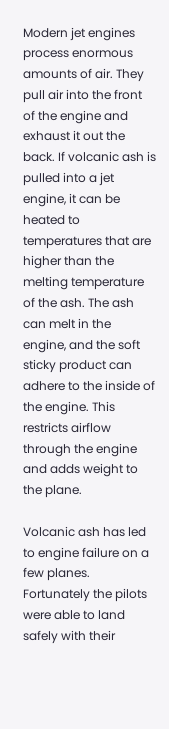Modern jet engines process enormous amounts of air. They pull air into the front of the engine and exhaust it out the back. If volcanic ash is pulled into a jet engine, it can be heated to temperatures that are higher than the melting temperature of the ash. The ash can melt in the engine, and the soft sticky product can adhere to the inside of the engine. This restricts airflow through the engine and adds weight to the plane.

Volcanic ash has led to engine failure on a few planes. Fortunately the pilots were able to land safely with their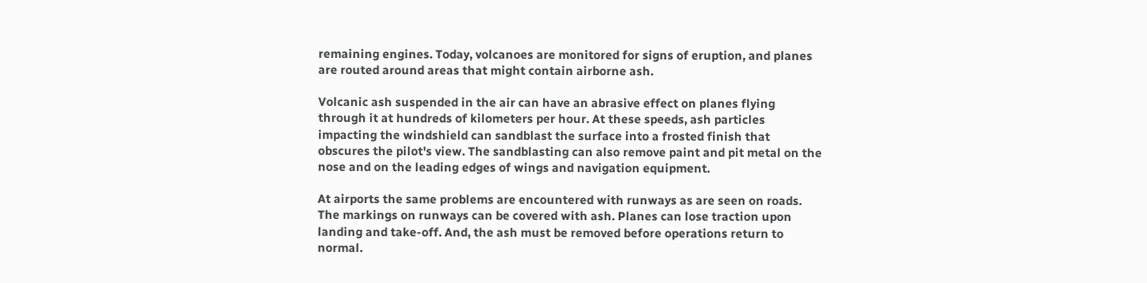remaining engines. Today, volcanoes are monitored for signs of eruption, and planes are routed around areas that might contain airborne ash.

Volcanic ash suspended in the air can have an abrasive effect on planes flying through it at hundreds of kilometers per hour. At these speeds, ash particles impacting the windshield can sandblast the surface into a frosted finish that obscures the pilot's view. The sandblasting can also remove paint and pit metal on the nose and on the leading edges of wings and navigation equipment.

At airports the same problems are encountered with runways as are seen on roads. The markings on runways can be covered with ash. Planes can lose traction upon landing and take-off. And, the ash must be removed before operations return to normal.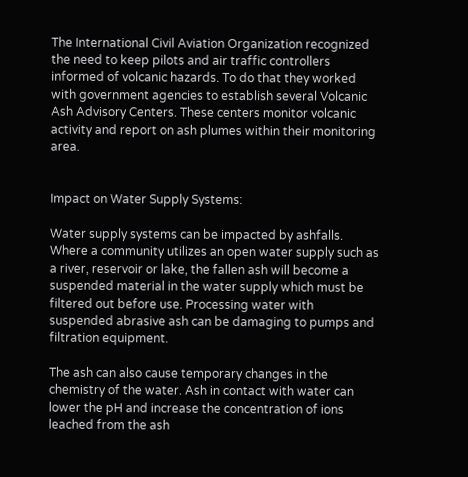The International Civil Aviation Organization recognized the need to keep pilots and air traffic controllers informed of volcanic hazards. To do that they worked with government agencies to establish several Volcanic Ash Advisory Centers. These centers monitor volcanic activity and report on ash plumes within their monitoring area.


Impact on Water Supply Systems:

Water supply systems can be impacted by ashfalls. Where a community utilizes an open water supply such as a river, reservoir or lake, the fallen ash will become a suspended material in the water supply which must be filtered out before use. Processing water with suspended abrasive ash can be damaging to pumps and filtration equipment.

The ash can also cause temporary changes in the chemistry of the water. Ash in contact with water can lower the pH and increase the concentration of ions leached from the ash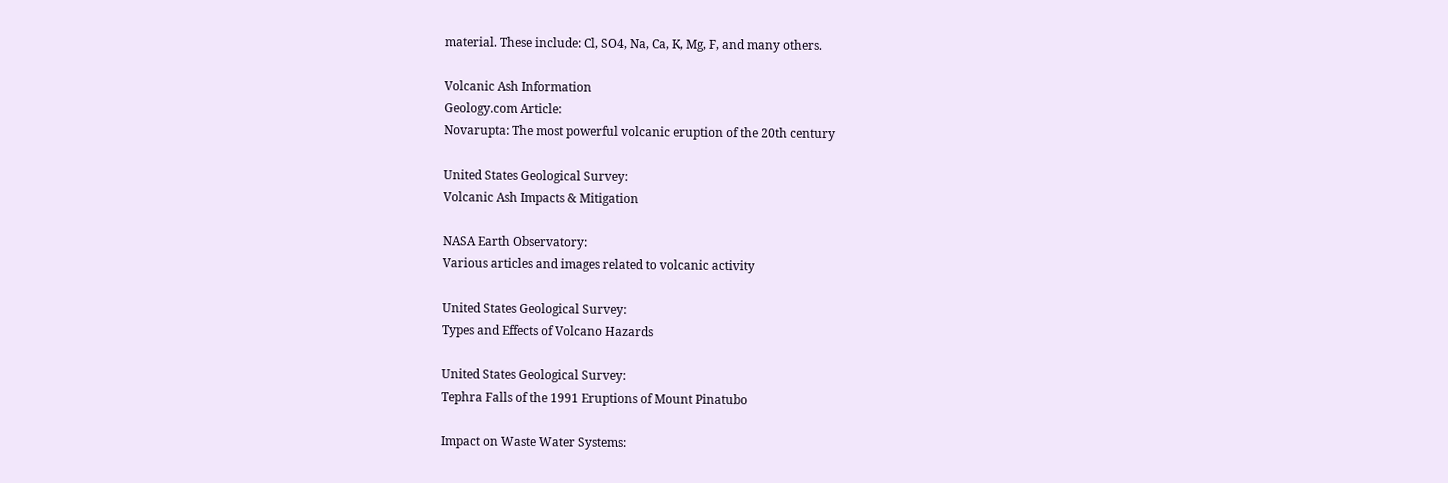material. These include: Cl, SO4, Na, Ca, K, Mg, F, and many others.

Volcanic Ash Information
Geology.com Article:
Novarupta: The most powerful volcanic eruption of the 20th century

United States Geological Survey:
Volcanic Ash Impacts & Mitigation

NASA Earth Observatory:
Various articles and images related to volcanic activity

United States Geological Survey:
Types and Effects of Volcano Hazards

United States Geological Survey:
Tephra Falls of the 1991 Eruptions of Mount Pinatubo

Impact on Waste Water Systems: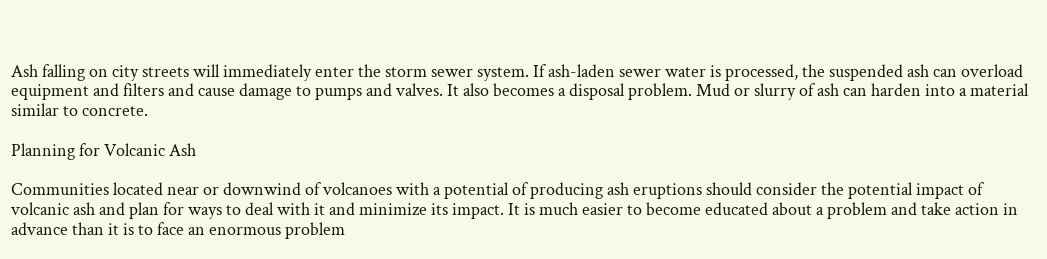Ash falling on city streets will immediately enter the storm sewer system. If ash-laden sewer water is processed, the suspended ash can overload equipment and filters and cause damage to pumps and valves. It also becomes a disposal problem. Mud or slurry of ash can harden into a material similar to concrete.

Planning for Volcanic Ash

Communities located near or downwind of volcanoes with a potential of producing ash eruptions should consider the potential impact of volcanic ash and plan for ways to deal with it and minimize its impact. It is much easier to become educated about a problem and take action in advance than it is to face an enormous problem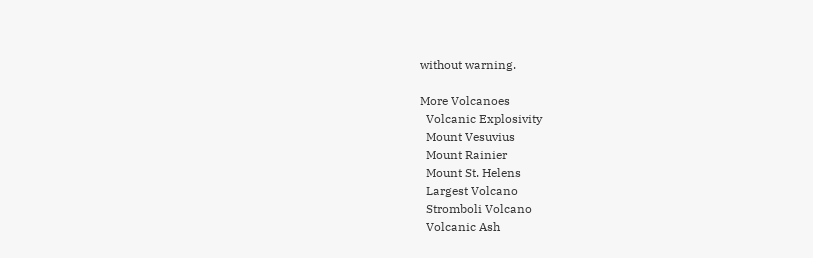without warning.

More Volcanoes
  Volcanic Explosivity
  Mount Vesuvius
  Mount Rainier
  Mount St. Helens
  Largest Volcano
  Stromboli Volcano
  Volcanic Ash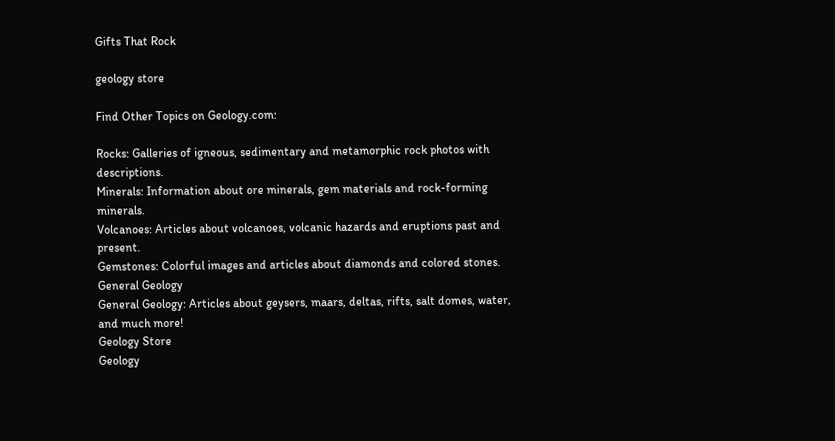Gifts That Rock

geology store

Find Other Topics on Geology.com:

Rocks: Galleries of igneous, sedimentary and metamorphic rock photos with descriptions.
Minerals: Information about ore minerals, gem materials and rock-forming minerals.
Volcanoes: Articles about volcanoes, volcanic hazards and eruptions past and present.
Gemstones: Colorful images and articles about diamonds and colored stones.
General Geology
General Geology: Articles about geysers, maars, deltas, rifts, salt domes, water, and much more!
Geology Store
Geology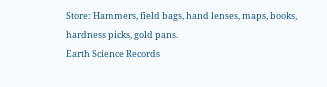Store: Hammers, field bags, hand lenses, maps, books, hardness picks, gold pans.
Earth Science Records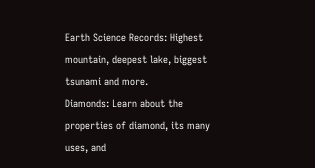Earth Science Records: Highest mountain, deepest lake, biggest tsunami and more.
Diamonds: Learn about the properties of diamond, its many uses, and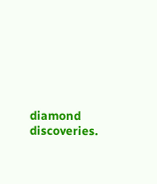diamond discoveries.